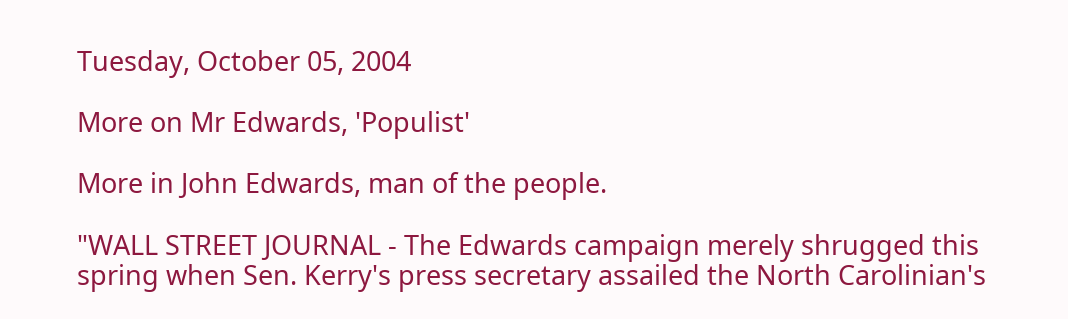Tuesday, October 05, 2004

More on Mr Edwards, 'Populist'

More in John Edwards, man of the people.

"WALL STREET JOURNAL - The Edwards campaign merely shrugged this spring when Sen. Kerry's press secretary assailed the North Carolinian's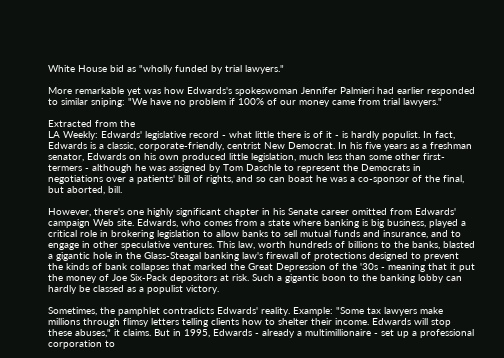White House bid as "wholly funded by trial lawyers."

More remarkable yet was how Edwards's spokeswoman Jennifer Palmieri had earlier responded to similar sniping: "We have no problem if 100% of our money came from trial lawyers."

Extracted from the
LA Weekly: Edwards' legislative record - what little there is of it - is hardly populist. In fact, Edwards is a classic, corporate-friendly, centrist New Democrat. In his five years as a freshman senator, Edwards on his own produced little legislation, much less than some other first-termers - although he was assigned by Tom Daschle to represent the Democrats in negotiations over a patients' bill of rights, and so can boast he was a co-sponsor of the final, but aborted, bill.

However, there's one highly significant chapter in his Senate career omitted from Edwards' campaign Web site. Edwards, who comes from a state where banking is big business, played a critical role in brokering legislation to allow banks to sell mutual funds and insurance, and to
engage in other speculative ventures. This law, worth hundreds of billions to the banks, blasted a gigantic hole in the Glass-Steagal banking law's firewall of protections designed to prevent the kinds of bank collapses that marked the Great Depression of the '30s - meaning that it put the money of Joe Six-Pack depositors at risk. Such a gigantic boon to the banking lobby can hardly be classed as a populist victory.

Sometimes, the pamphlet contradicts Edwards' reality. Example: "Some tax lawyers make millions through flimsy letters telling clients how to shelter their income. Edwards will stop these abuses," it claims. But in 1995, Edwards - already a multimillionaire - set up a professional
corporation to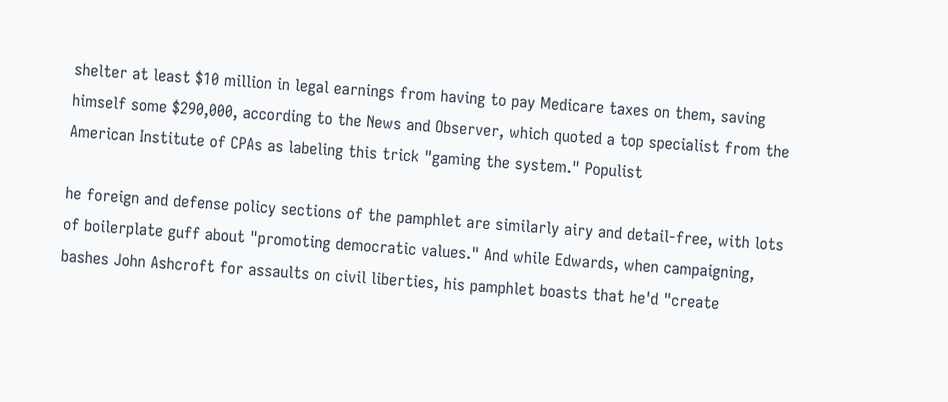shelter at least $10 million in legal earnings from having to pay Medicare taxes on them, saving himself some $290,000, according to the News and Observer, which quoted a top specialist from the American Institute of CPAs as labeling this trick "gaming the system." Populist

he foreign and defense policy sections of the pamphlet are similarly airy and detail-free, with lots of boilerplate guff about "promoting democratic values." And while Edwards, when campaigning, bashes John Ashcroft for assaults on civil liberties, his pamphlet boasts that he'd "create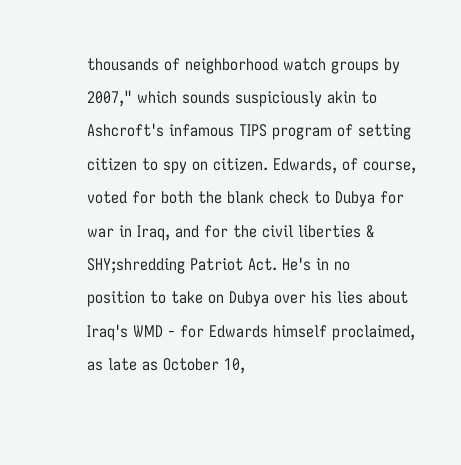thousands of neighborhood watch groups by 2007," which sounds suspiciously akin to Ashcroft's infamous TIPS program of setting citizen to spy on citizen. Edwards, of course, voted for both the blank check to Dubya for war in Iraq, and for the civil liberties & SHY;shredding Patriot Act. He's in no
position to take on Dubya over his lies about Iraq's WMD - for Edwards himself proclaimed, as late as October 10,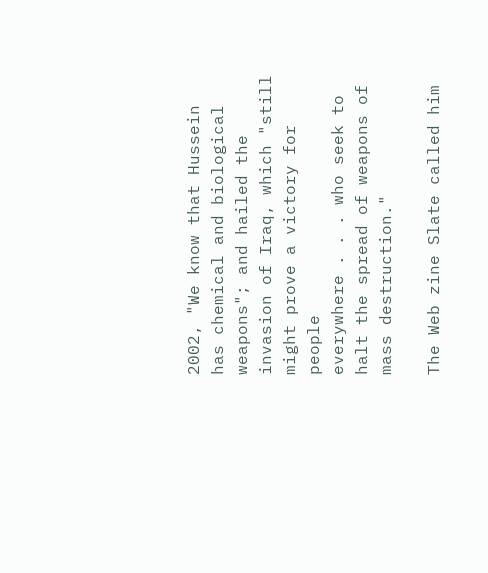2002, "We know that Hussein has chemical and biological weapons"; and hailed the invasion of Iraq, which "still might prove a victory for people
everywhere . . . who seek to halt the spread of weapons of mass destruction."

The Web zine Slate called him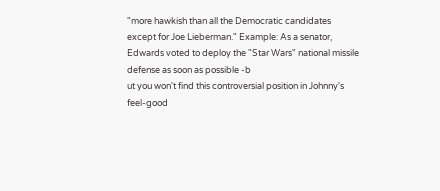"more hawkish than all the Democratic candidates except for Joe Lieberman." Example: As a senator, Edwards voted to deploy the "Star Wars" national missile defense as soon as possible -b
ut you won't find this controversial position in Johnny's feel-good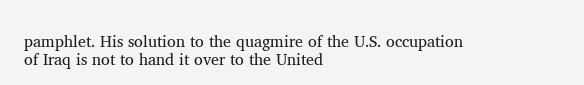pamphlet. His solution to the quagmire of the U.S. occupation of Iraq is not to hand it over to the United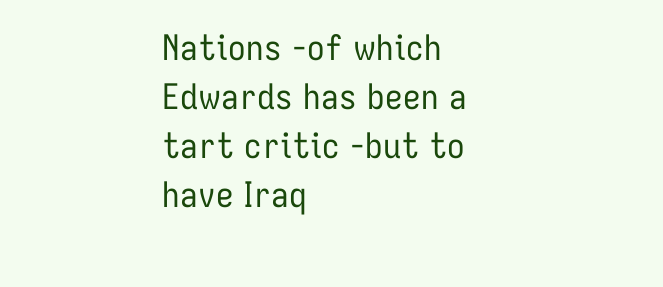Nations -of which Edwards has been a tart critic -but to have Iraq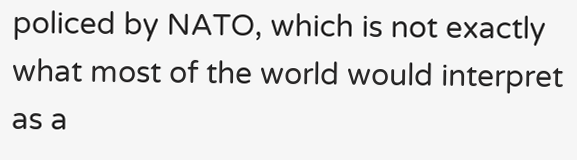policed by NATO, which is not exactly what most of the world would interpret as a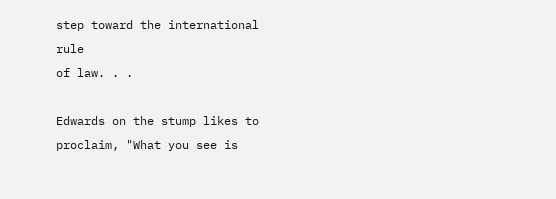step toward the international rule
of law. . .

Edwards on the stump likes to proclaim, "What you see is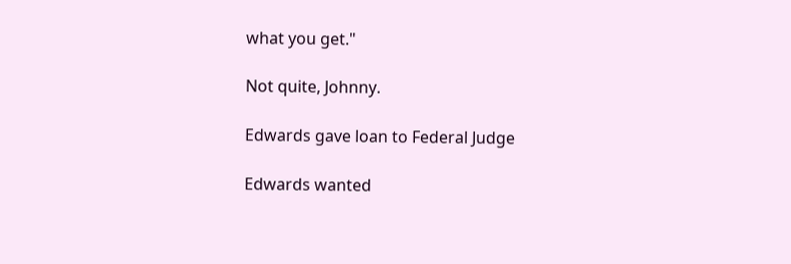what you get."

Not quite, Johnny.

Edwards gave loan to Federal Judge

Edwards wanted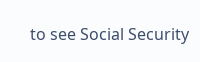to see Social Security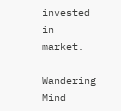invested in market.

Wandering Mind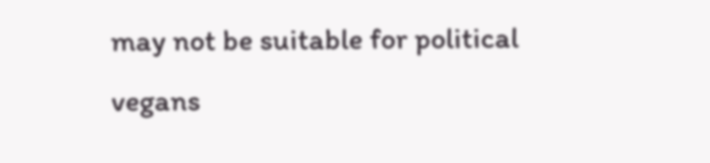may not be suitable for political vegans